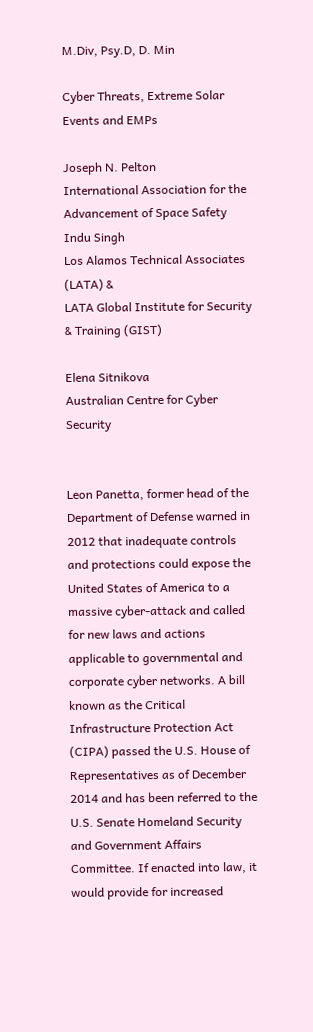M.Div, Psy.D, D. Min

Cyber Threats, Extreme Solar Events and EMPs

Joseph N. Pelton
International Association for the Advancement of Space Safety
Indu Singh
Los Alamos Technical Associates (LATA) &
LATA Global Institute for Security & Training (GIST)

Elena Sitnikova
Australian Centre for Cyber Security


Leon Panetta, former head of the Department of Defense warned in 2012 that inadequate controls and protections could expose the United States of America to a massive cyber-attack and called for new laws and actions applicable to governmental and corporate cyber networks. A bill known as the Critical Infrastructure Protection Act (CIPA) passed the U.S. House of Representatives as of December 2014 and has been referred to the U.S. Senate Homeland Security and Government Affairs Committee. If enacted into law, it would provide for increased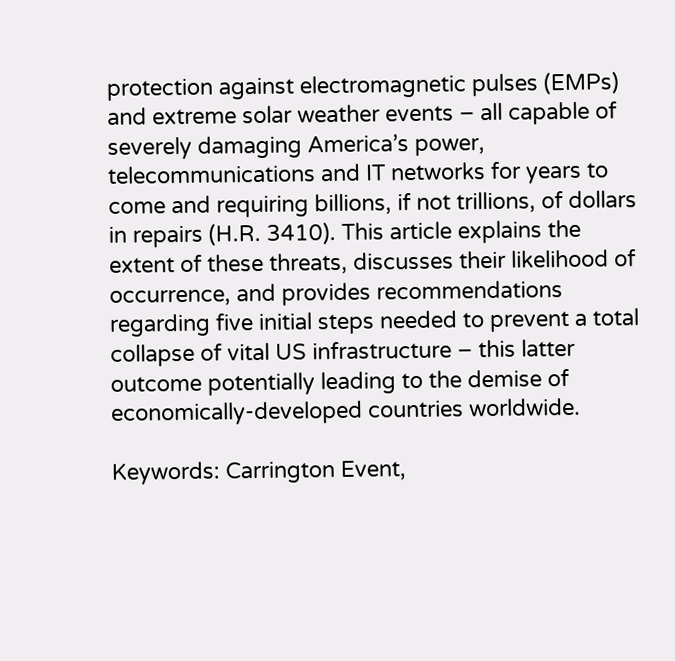protection against electromagnetic pulses (EMPs) and extreme solar weather events – all capable of severely damaging America’s power, telecommunications and IT networks for years to come and requiring billions, if not trillions, of dollars in repairs (H.R. 3410). This article explains the extent of these threats, discusses their likelihood of occurrence, and provides recommendations regarding five initial steps needed to prevent a total collapse of vital US infrastructure – this latter outcome potentially leading to the demise of economically-developed countries worldwide.

Keywords: Carrington Event,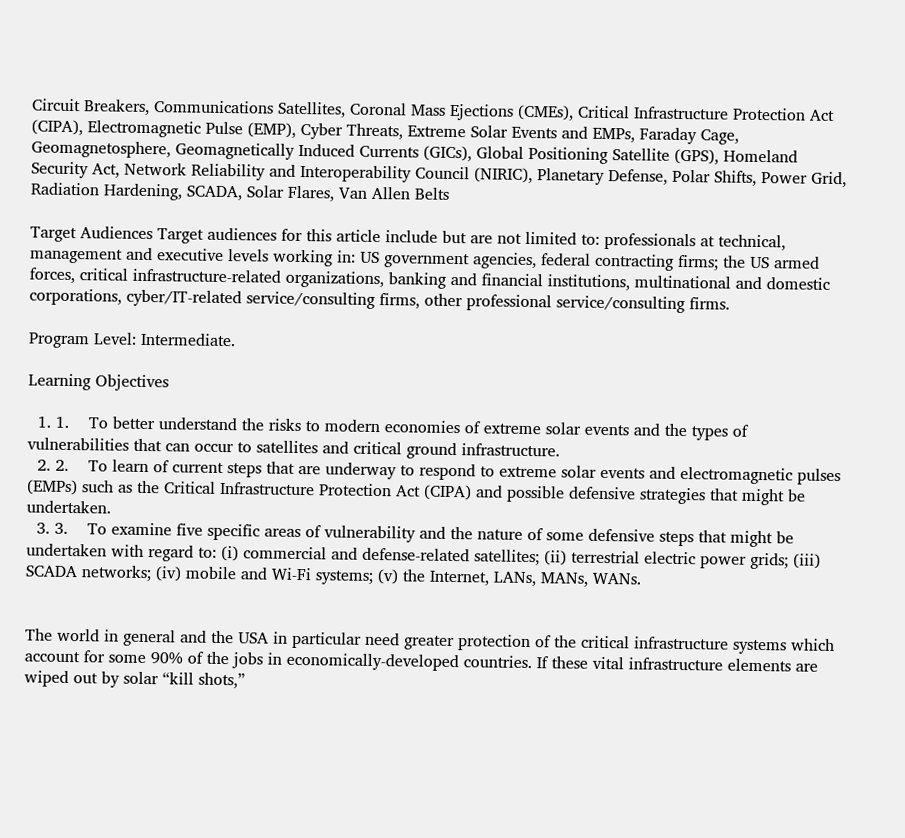Circuit Breakers, Communications Satellites, Coronal Mass Ejections (CMEs), Critical Infrastructure Protection Act (CIPA), Electromagnetic Pulse (EMP), Cyber Threats, Extreme Solar Events and EMPs, Faraday Cage, Geomagnetosphere, Geomagnetically Induced Currents (GICs), Global Positioning Satellite (GPS), Homeland Security Act, Network Reliability and Interoperability Council (NIRIC), Planetary Defense, Polar Shifts, Power Grid, Radiation Hardening, SCADA, Solar Flares, Van Allen Belts

Target Audiences Target audiences for this article include but are not limited to: professionals at technical, management and executive levels working in: US government agencies, federal contracting firms; the US armed forces, critical infrastructure-related organizations, banking and financial institutions, multinational and domestic corporations, cyber/IT-related service/consulting firms, other professional service/consulting firms.

Program Level: Intermediate.

Learning Objectives

  1. 1.    To better understand the risks to modern economies of extreme solar events and the types of vulnerabilities that can occur to satellites and critical ground infrastructure.
  2. 2.    To learn of current steps that are underway to respond to extreme solar events and electromagnetic pulses (EMPs) such as the Critical Infrastructure Protection Act (CIPA) and possible defensive strategies that might be undertaken.
  3. 3.    To examine five specific areas of vulnerability and the nature of some defensive steps that might be undertaken with regard to: (i) commercial and defense-related satellites; (ii) terrestrial electric power grids; (iii) SCADA networks; (iv) mobile and Wi-Fi systems; (v) the Internet, LANs, MANs, WANs.


The world in general and the USA in particular need greater protection of the critical infrastructure systems which account for some 90% of the jobs in economically-developed countries. If these vital infrastructure elements are wiped out by solar “kill shots,”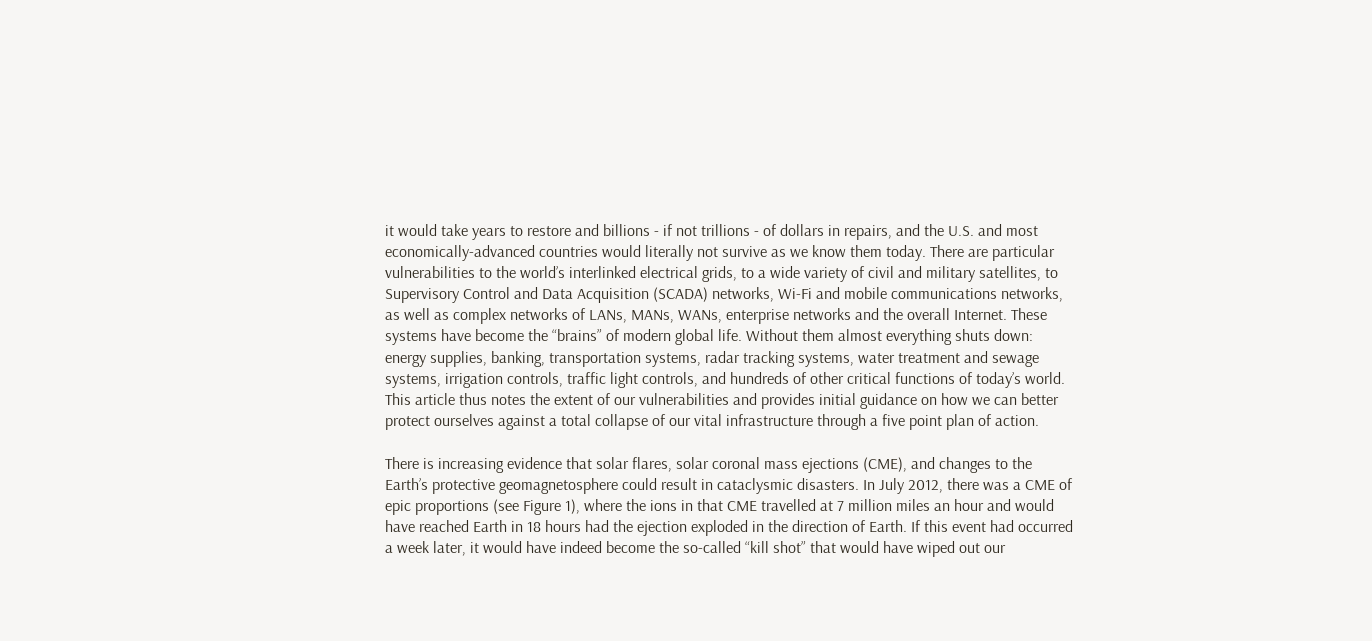it would take years to restore and billions - if not trillions - of dollars in repairs, and the U.S. and most economically-advanced countries would literally not survive as we know them today. There are particular vulnerabilities to the world’s interlinked electrical grids, to a wide variety of civil and military satellites, to Supervisory Control and Data Acquisition (SCADA) networks, Wi-Fi and mobile communications networks, as well as complex networks of LANs, MANs, WANs, enterprise networks and the overall Internet. These systems have become the “brains” of modern global life. Without them almost everything shuts down: energy supplies, banking, transportation systems, radar tracking systems, water treatment and sewage systems, irrigation controls, traffic light controls, and hundreds of other critical functions of today’s world. This article thus notes the extent of our vulnerabilities and provides initial guidance on how we can better protect ourselves against a total collapse of our vital infrastructure through a five point plan of action.

There is increasing evidence that solar flares, solar coronal mass ejections (CME), and changes to the Earth’s protective geomagnetosphere could result in cataclysmic disasters. In July 2012, there was a CME of epic proportions (see Figure 1), where the ions in that CME travelled at 7 million miles an hour and would have reached Earth in 18 hours had the ejection exploded in the direction of Earth. If this event had occurred a week later, it would have indeed become the so-called “kill shot” that would have wiped out our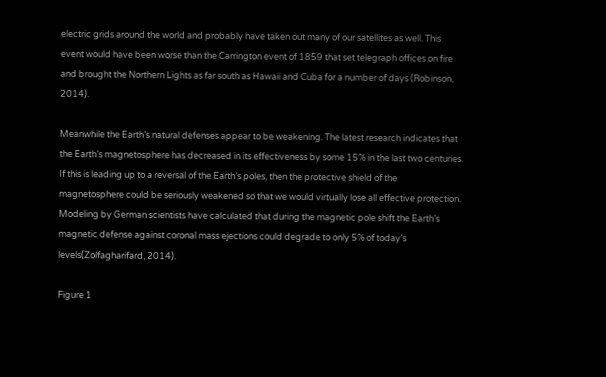electric grids around the world and probably have taken out many of our satellites as well. This event would have been worse than the Carrington event of 1859 that set telegraph offices on fire and brought the Northern Lights as far south as Hawaii and Cuba for a number of days (Robinson, 2014).

Meanwhile the Earth’s natural defenses appear to be weakening. The latest research indicates that the Earth’s magnetosphere has decreased in its effectiveness by some 15% in the last two centuries. If this is leading up to a reversal of the Earth’s poles, then the protective shield of the magnetosphere could be seriously weakened so that we would virtually lose all effective protection. Modeling by German scientists have calculated that during the magnetic pole shift the Earth’s magnetic defense against coronal mass ejections could degrade to only 5% of today’s levels(Zolfagharifard, 2014).

Figure 1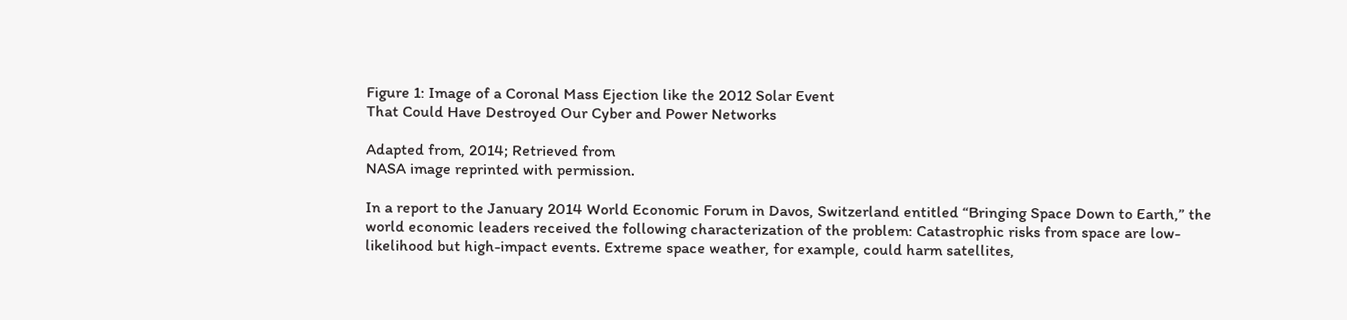Figure 1: Image of a Coronal Mass Ejection like the 2012 Solar Event
That Could Have Destroyed Our Cyber and Power Networks

Adapted from, 2014; Retrieved from
NASA image reprinted with permission.

In a report to the January 2014 World Economic Forum in Davos, Switzerland entitled “Bringing Space Down to Earth,” the world economic leaders received the following characterization of the problem: Catastrophic risks from space are low-likelihood but high-impact events. Extreme space weather, for example, could harm satellites,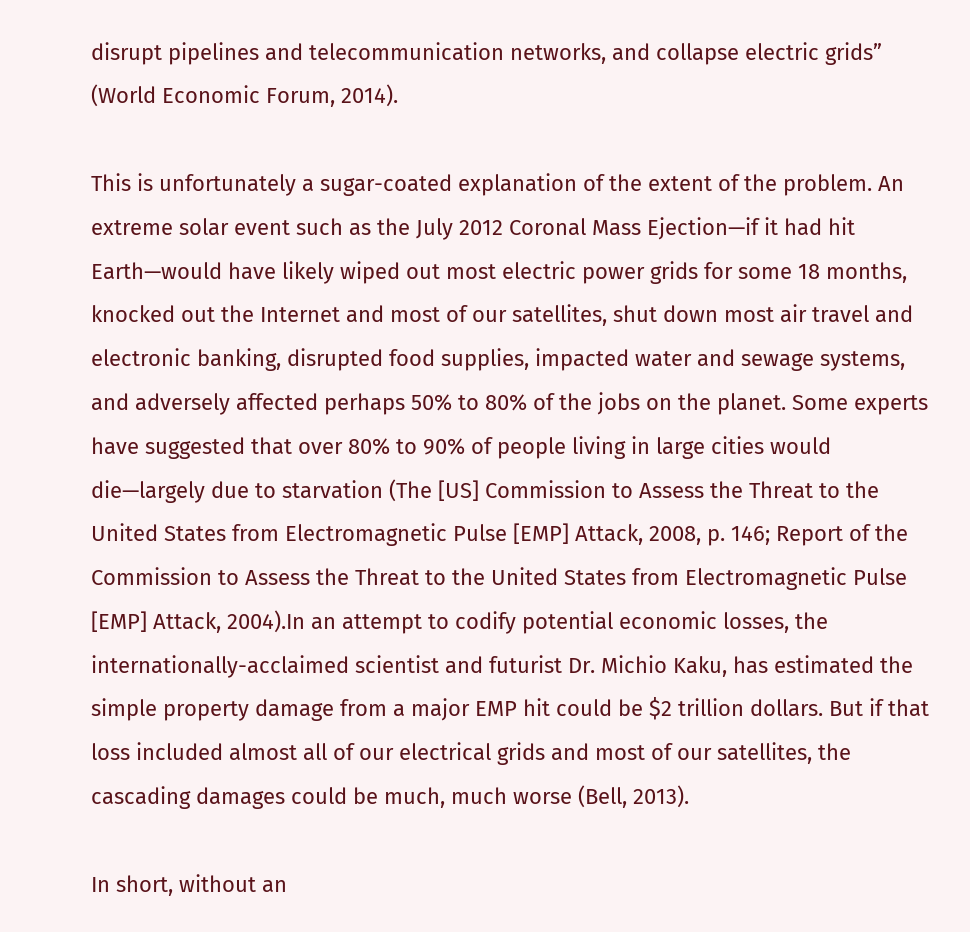disrupt pipelines and telecommunication networks, and collapse electric grids” (World Economic Forum, 2014).

This is unfortunately a sugar-coated explanation of the extent of the problem. An extreme solar event such as the July 2012 Coronal Mass Ejection—if it had hit Earth—would have likely wiped out most electric power grids for some 18 months, knocked out the Internet and most of our satellites, shut down most air travel and electronic banking, disrupted food supplies, impacted water and sewage systems, and adversely affected perhaps 50% to 80% of the jobs on the planet. Some experts have suggested that over 80% to 90% of people living in large cities would die—largely due to starvation (The [US] Commission to Assess the Threat to the United States from Electromagnetic Pulse [EMP] Attack, 2008, p. 146; Report of the Commission to Assess the Threat to the United States from Electromagnetic Pulse [EMP] Attack, 2004).In an attempt to codify potential economic losses, the internationally-acclaimed scientist and futurist Dr. Michio Kaku, has estimated the simple property damage from a major EMP hit could be $2 trillion dollars. But if that loss included almost all of our electrical grids and most of our satellites, the cascading damages could be much, much worse (Bell, 2013).

In short, without an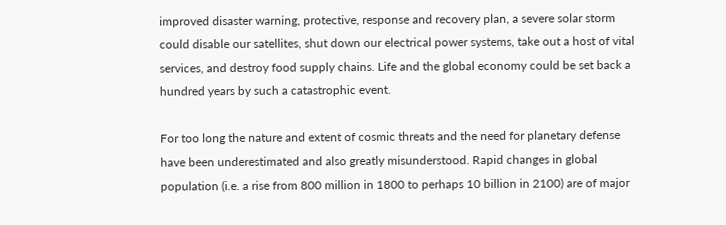improved disaster warning, protective, response and recovery plan, a severe solar storm could disable our satellites, shut down our electrical power systems, take out a host of vital services, and destroy food supply chains. Life and the global economy could be set back a hundred years by such a catastrophic event.

For too long the nature and extent of cosmic threats and the need for planetary defense have been underestimated and also greatly misunderstood. Rapid changes in global population (i.e. a rise from 800 million in 1800 to perhaps 10 billion in 2100) are of major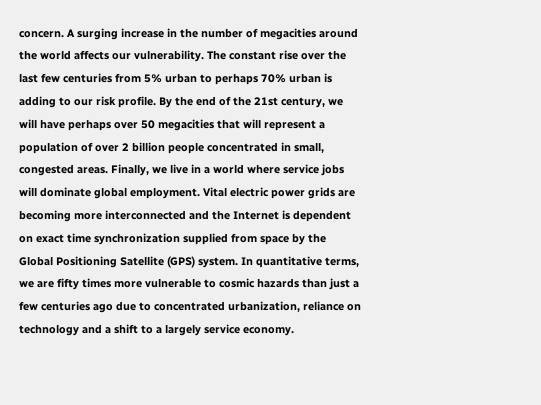concern. A surging increase in the number of megacities around the world affects our vulnerability. The constant rise over the last few centuries from 5% urban to perhaps 70% urban is adding to our risk profile. By the end of the 21st century, we will have perhaps over 50 megacities that will represent a population of over 2 billion people concentrated in small, congested areas. Finally, we live in a world where service jobs will dominate global employment. Vital electric power grids are becoming more interconnected and the Internet is dependent on exact time synchronization supplied from space by the Global Positioning Satellite (GPS) system. In quantitative terms, we are fifty times more vulnerable to cosmic hazards than just a few centuries ago due to concentrated urbanization, reliance on technology and a shift to a largely service economy.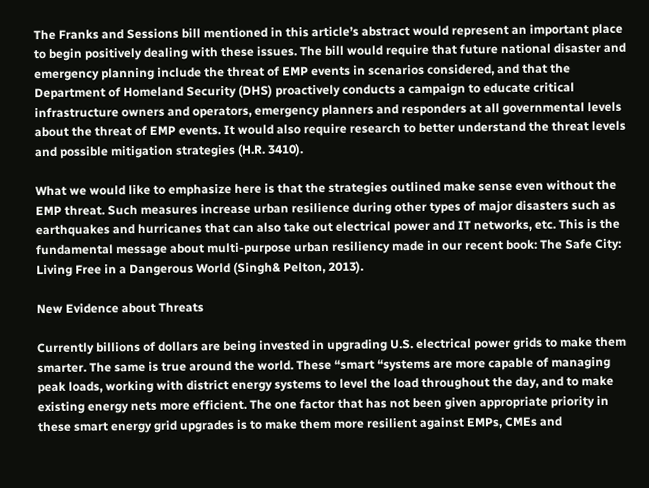The Franks and Sessions bill mentioned in this article’s abstract would represent an important place to begin positively dealing with these issues. The bill would require that future national disaster and emergency planning include the threat of EMP events in scenarios considered, and that the Department of Homeland Security (DHS) proactively conducts a campaign to educate critical infrastructure owners and operators, emergency planners and responders at all governmental levels about the threat of EMP events. It would also require research to better understand the threat levels and possible mitigation strategies (H.R. 3410).

What we would like to emphasize here is that the strategies outlined make sense even without the EMP threat. Such measures increase urban resilience during other types of major disasters such as earthquakes and hurricanes that can also take out electrical power and IT networks, etc. This is the fundamental message about multi-purpose urban resiliency made in our recent book: The Safe City: Living Free in a Dangerous World (Singh& Pelton, 2013).

New Evidence about Threats

Currently billions of dollars are being invested in upgrading U.S. electrical power grids to make them smarter. The same is true around the world. These “smart “systems are more capable of managing peak loads, working with district energy systems to level the load throughout the day, and to make existing energy nets more efficient. The one factor that has not been given appropriate priority in these smart energy grid upgrades is to make them more resilient against EMPs, CMEs and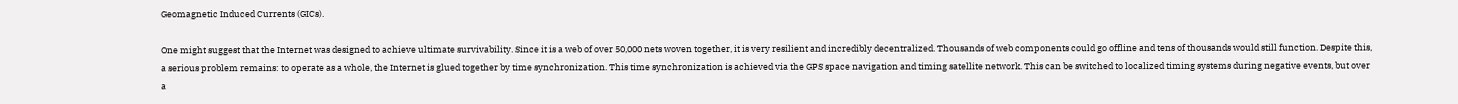Geomagnetic Induced Currents (GICs).

One might suggest that the Internet was designed to achieve ultimate survivability. Since it is a web of over 50,000 nets woven together, it is very resilient and incredibly decentralized. Thousands of web components could go offline and tens of thousands would still function. Despite this, a serious problem remains: to operate as a whole, the Internet is glued together by time synchronization. This time synchronization is achieved via the GPS space navigation and timing satellite network. This can be switched to localized timing systems during negative events, but over a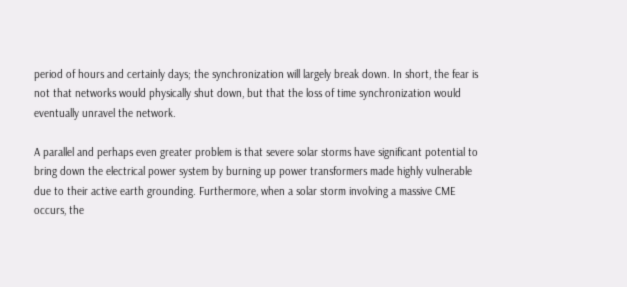period of hours and certainly days; the synchronization will largely break down. In short, the fear is not that networks would physically shut down, but that the loss of time synchronization would eventually unravel the network.

A parallel and perhaps even greater problem is that severe solar storms have significant potential to bring down the electrical power system by burning up power transformers made highly vulnerable due to their active earth grounding. Furthermore, when a solar storm involving a massive CME occurs, the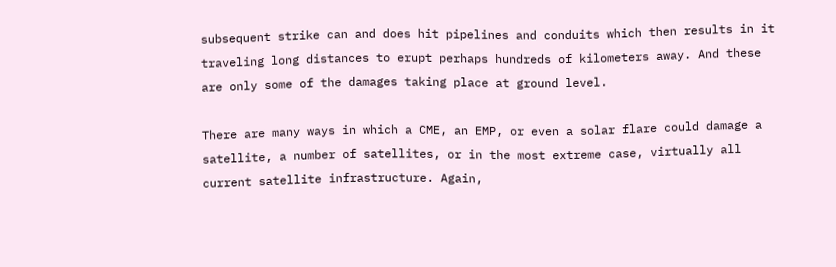subsequent strike can and does hit pipelines and conduits which then results in it traveling long distances to erupt perhaps hundreds of kilometers away. And these are only some of the damages taking place at ground level.

There are many ways in which a CME, an EMP, or even a solar flare could damage a satellite, a number of satellites, or in the most extreme case, virtually all current satellite infrastructure. Again,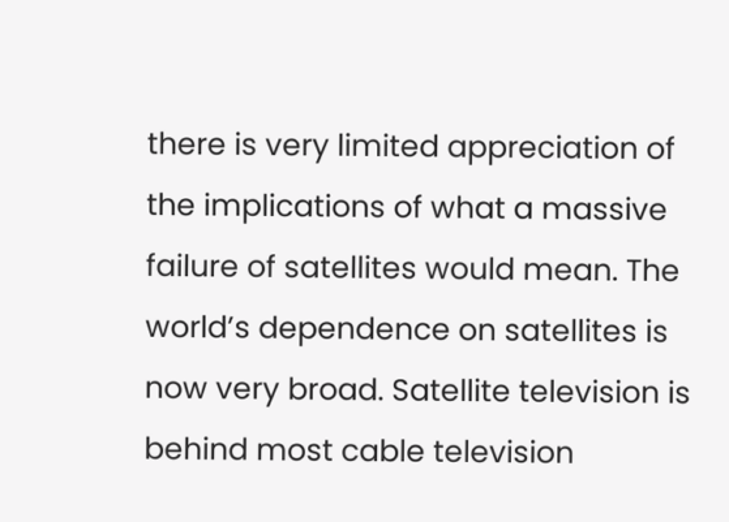there is very limited appreciation of the implications of what a massive failure of satellites would mean. The world’s dependence on satellites is now very broad. Satellite television is behind most cable television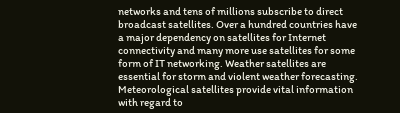networks and tens of millions subscribe to direct broadcast satellites. Over a hundred countries have a major dependency on satellites for Internet connectivity and many more use satellites for some form of IT networking. Weather satellites are essential for storm and violent weather forecasting. Meteorological satellites provide vital information with regard to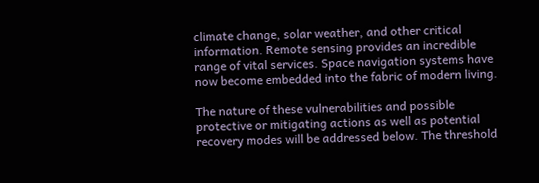climate change, solar weather, and other critical information. Remote sensing provides an incredible range of vital services. Space navigation systems have now become embedded into the fabric of modern living.

The nature of these vulnerabilities and possible protective or mitigating actions as well as potential recovery modes will be addressed below. The threshold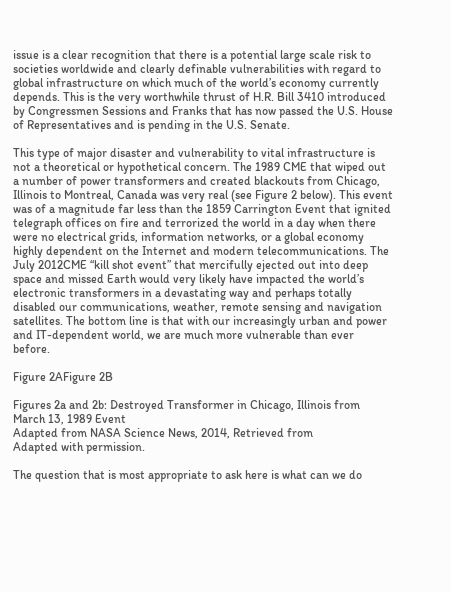issue is a clear recognition that there is a potential large scale risk to societies worldwide and clearly definable vulnerabilities with regard to global infrastructure on which much of the world’s economy currently depends. This is the very worthwhile thrust of H.R. Bill 3410 introduced by Congressmen Sessions and Franks that has now passed the U.S. House of Representatives and is pending in the U.S. Senate.

This type of major disaster and vulnerability to vital infrastructure is not a theoretical or hypothetical concern. The 1989 CME that wiped out a number of power transformers and created blackouts from Chicago, Illinois to Montreal, Canada was very real (see Figure 2 below). This event was of a magnitude far less than the 1859 Carrington Event that ignited telegraph offices on fire and terrorized the world in a day when there were no electrical grids, information networks, or a global economy highly dependent on the Internet and modern telecommunications. The July 2012CME “kill shot event” that mercifully ejected out into deep space and missed Earth would very likely have impacted the world’s electronic transformers in a devastating way and perhaps totally disabled our communications, weather, remote sensing and navigation satellites. The bottom line is that with our increasingly urban and power and IT-dependent world, we are much more vulnerable than ever before.

Figure 2AFigure 2B

Figures 2a and 2b: Destroyed Transformer in Chicago, Illinois from March 13, 1989 Event
Adapted from NASA Science News, 2014, Retrieved from
Adapted with permission.

The question that is most appropriate to ask here is what can we do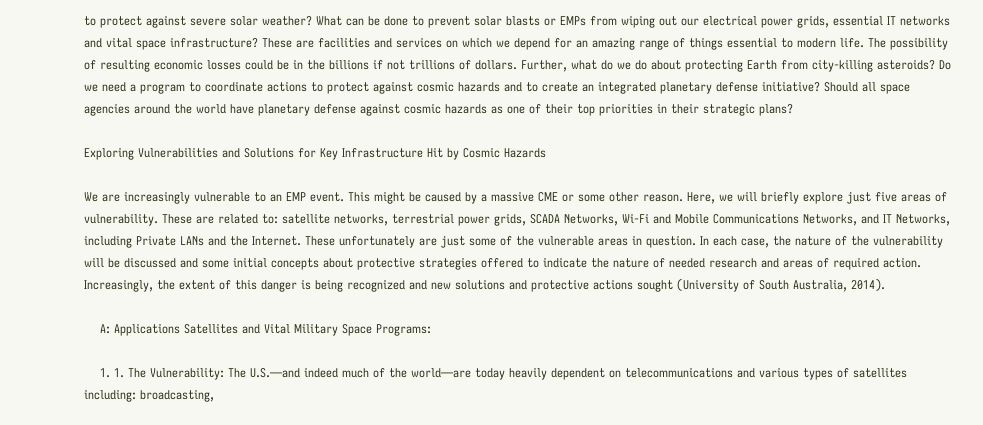to protect against severe solar weather? What can be done to prevent solar blasts or EMPs from wiping out our electrical power grids, essential IT networks and vital space infrastructure? These are facilities and services on which we depend for an amazing range of things essential to modern life. The possibility of resulting economic losses could be in the billions if not trillions of dollars. Further, what do we do about protecting Earth from city-killing asteroids? Do we need a program to coordinate actions to protect against cosmic hazards and to create an integrated planetary defense initiative? Should all space agencies around the world have planetary defense against cosmic hazards as one of their top priorities in their strategic plans?

Exploring Vulnerabilities and Solutions for Key Infrastructure Hit by Cosmic Hazards

We are increasingly vulnerable to an EMP event. This might be caused by a massive CME or some other reason. Here, we will briefly explore just five areas of vulnerability. These are related to: satellite networks, terrestrial power grids, SCADA Networks, Wi-Fi and Mobile Communications Networks, and IT Networks, including Private LANs and the Internet. These unfortunately are just some of the vulnerable areas in question. In each case, the nature of the vulnerability will be discussed and some initial concepts about protective strategies offered to indicate the nature of needed research and areas of required action. Increasingly, the extent of this danger is being recognized and new solutions and protective actions sought (University of South Australia, 2014).

    A: Applications Satellites and Vital Military Space Programs:

    1. 1. The Vulnerability: The U.S.—and indeed much of the world—are today heavily dependent on telecommunications and various types of satellites including: broadcasting,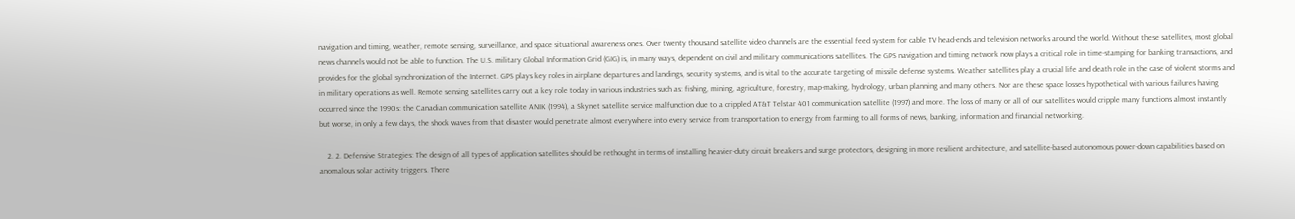navigation and timing, weather, remote sensing, surveillance, and space situational awareness ones. Over twenty thousand satellite video channels are the essential feed system for cable TV head-ends and television networks around the world. Without these satellites, most global news channels would not be able to function. The U.S. military Global Information Grid (GIG) is, in many ways, dependent on civil and military communications satellites. The GPS navigation and timing network now plays a critical role in time-stamping for banking transactions, and provides for the global synchronization of the Internet. GPS plays key roles in airplane departures and landings, security systems, and is vital to the accurate targeting of missile defense systems. Weather satellites play a crucial life and death role in the case of violent storms and in military operations as well. Remote sensing satellites carry out a key role today in various industries such as: fishing, mining, agriculture, forestry, map-making, hydrology, urban planning and many others. Nor are these space losses hypothetical with various failures having occurred since the 1990s: the Canadian communication satellite ANIK (1994), a Skynet satellite service malfunction due to a crippled AT&T Telstar 401 communication satellite (1997) and more. The loss of many or all of our satellites would cripple many functions almost instantly but worse, in only a few days, the shock waves from that disaster would penetrate almost everywhere into every service from transportation to energy from farming to all forms of news, banking, information and financial networking.

    2. 2. Defensive Strategies: The design of all types of application satellites should be rethought in terms of installing heavier-duty circuit breakers and surge protectors, designing in more resilient architecture, and satellite-based autonomous power-down capabilities based on anomalous solar activity triggers. There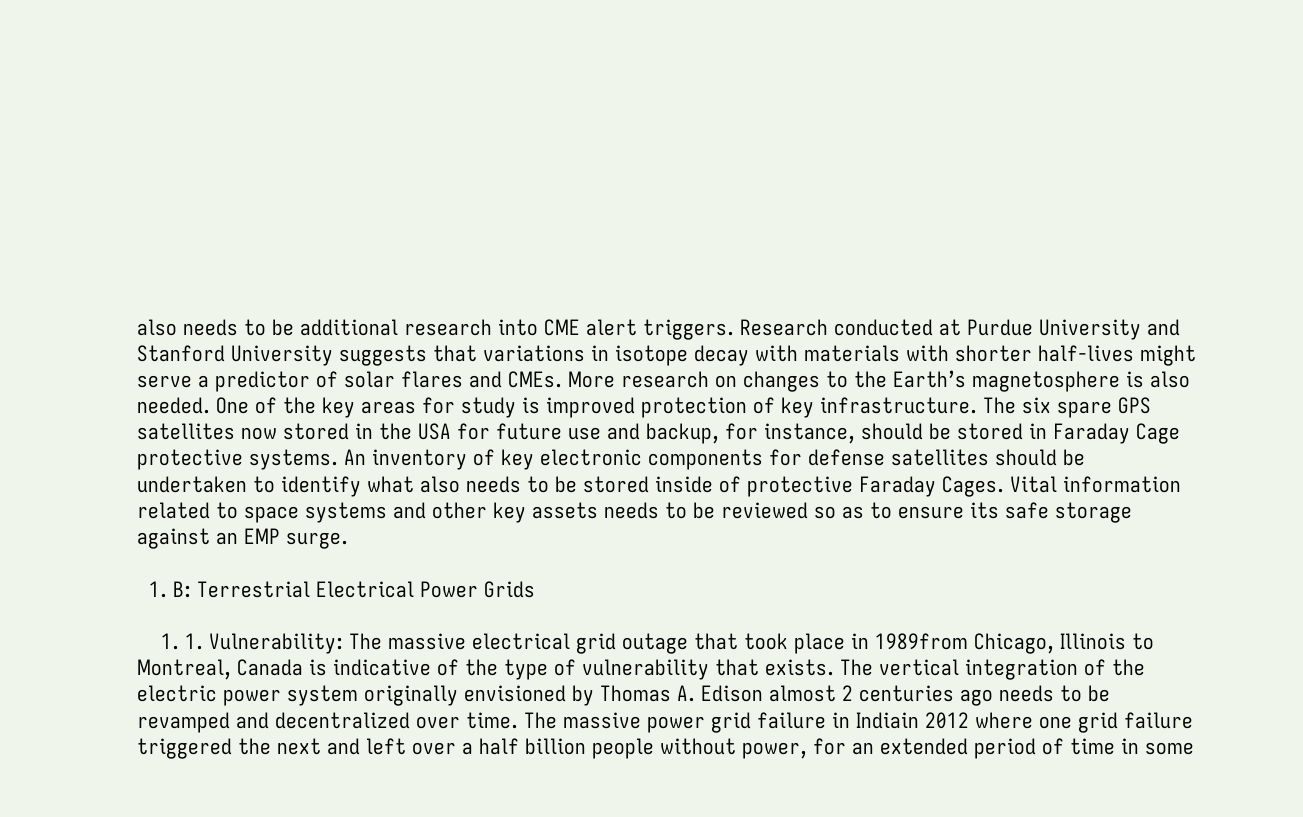also needs to be additional research into CME alert triggers. Research conducted at Purdue University and Stanford University suggests that variations in isotope decay with materials with shorter half-lives might serve a predictor of solar flares and CMEs. More research on changes to the Earth’s magnetosphere is also needed. One of the key areas for study is improved protection of key infrastructure. The six spare GPS satellites now stored in the USA for future use and backup, for instance, should be stored in Faraday Cage protective systems. An inventory of key electronic components for defense satellites should be undertaken to identify what also needs to be stored inside of protective Faraday Cages. Vital information related to space systems and other key assets needs to be reviewed so as to ensure its safe storage against an EMP surge.

  1. B: Terrestrial Electrical Power Grids

    1. 1. Vulnerability: The massive electrical grid outage that took place in 1989from Chicago, Illinois to Montreal, Canada is indicative of the type of vulnerability that exists. The vertical integration of the electric power system originally envisioned by Thomas A. Edison almost 2 centuries ago needs to be revamped and decentralized over time. The massive power grid failure in Indiain 2012 where one grid failure triggered the next and left over a half billion people without power, for an extended period of time in some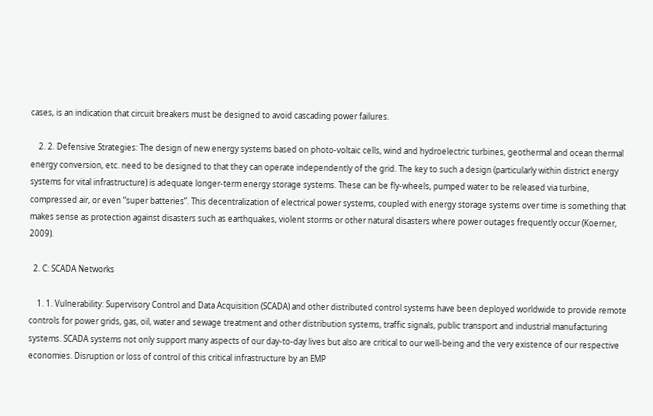cases, is an indication that circuit breakers must be designed to avoid cascading power failures.

    2. 2. Defensive Strategies: The design of new energy systems based on photo-voltaic cells, wind and hydroelectric turbines, geothermal and ocean thermal energy conversion, etc. need to be designed to that they can operate independently of the grid. The key to such a design (particularly within district energy systems for vital infrastructure) is adequate longer-term energy storage systems. These can be fly-wheels, pumped water to be released via turbine, compressed air, or even “super batteries”. This decentralization of electrical power systems, coupled with energy storage systems over time is something that makes sense as protection against disasters such as earthquakes, violent storms or other natural disasters where power outages frequently occur (Koerner, 2009).

  2. C: SCADA Networks

    1. 1. Vulnerability: Supervisory Control and Data Acquisition (SCADA) and other distributed control systems have been deployed worldwide to provide remote controls for power grids, gas, oil, water and sewage treatment and other distribution systems, traffic signals, public transport and industrial manufacturing systems. SCADA systems not only support many aspects of our day-to-day lives but also are critical to our well-being and the very existence of our respective economies. Disruption or loss of control of this critical infrastructure by an EMP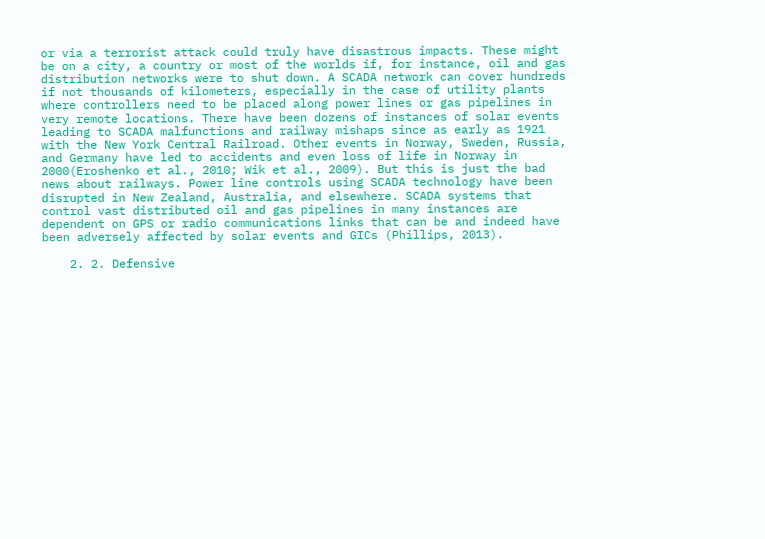or via a terrorist attack could truly have disastrous impacts. These might be on a city, a country or most of the worlds if, for instance, oil and gas distribution networks were to shut down. A SCADA network can cover hundreds if not thousands of kilometers, especially in the case of utility plants where controllers need to be placed along power lines or gas pipelines in very remote locations. There have been dozens of instances of solar events leading to SCADA malfunctions and railway mishaps since as early as 1921 with the New York Central Railroad. Other events in Norway, Sweden, Russia, and Germany have led to accidents and even loss of life in Norway in 2000(Eroshenko et al., 2010; Wik et al., 2009). But this is just the bad news about railways. Power line controls using SCADA technology have been disrupted in New Zealand, Australia, and elsewhere. SCADA systems that control vast distributed oil and gas pipelines in many instances are dependent on GPS or radio communications links that can be and indeed have been adversely affected by solar events and GICs (Phillips, 2013).

    2. 2. Defensive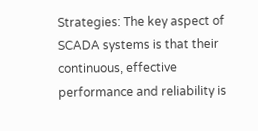Strategies: The key aspect of SCADA systems is that their continuous, effective performance and reliability is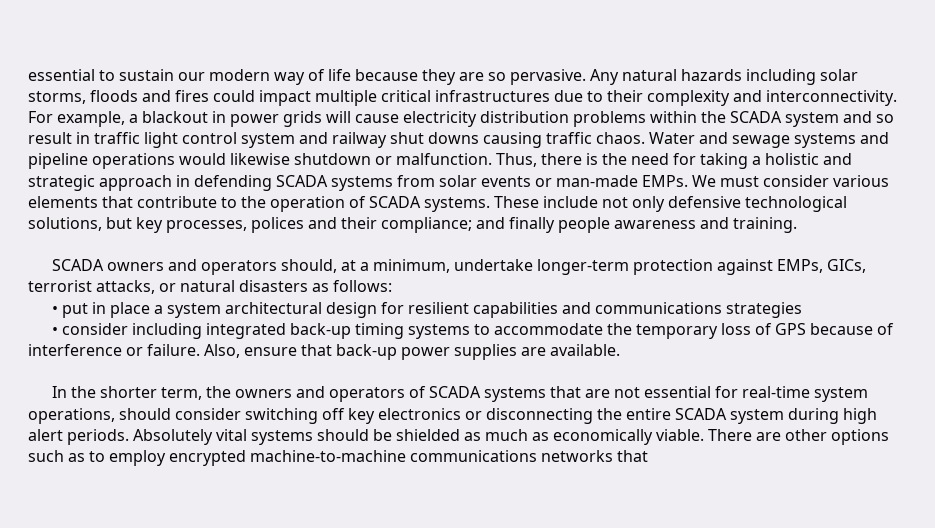essential to sustain our modern way of life because they are so pervasive. Any natural hazards including solar storms, floods and fires could impact multiple critical infrastructures due to their complexity and interconnectivity. For example, a blackout in power grids will cause electricity distribution problems within the SCADA system and so result in traffic light control system and railway shut downs causing traffic chaos. Water and sewage systems and pipeline operations would likewise shutdown or malfunction. Thus, there is the need for taking a holistic and strategic approach in defending SCADA systems from solar events or man-made EMPs. We must consider various elements that contribute to the operation of SCADA systems. These include not only defensive technological solutions, but key processes, polices and their compliance; and finally people awareness and training.

      SCADA owners and operators should, at a minimum, undertake longer-term protection against EMPs, GICs, terrorist attacks, or natural disasters as follows:
      • put in place a system architectural design for resilient capabilities and communications strategies
      • consider including integrated back-up timing systems to accommodate the temporary loss of GPS because of interference or failure. Also, ensure that back-up power supplies are available.

      In the shorter term, the owners and operators of SCADA systems that are not essential for real-time system operations, should consider switching off key electronics or disconnecting the entire SCADA system during high alert periods. Absolutely vital systems should be shielded as much as economically viable. There are other options such as to employ encrypted machine-to-machine communications networks that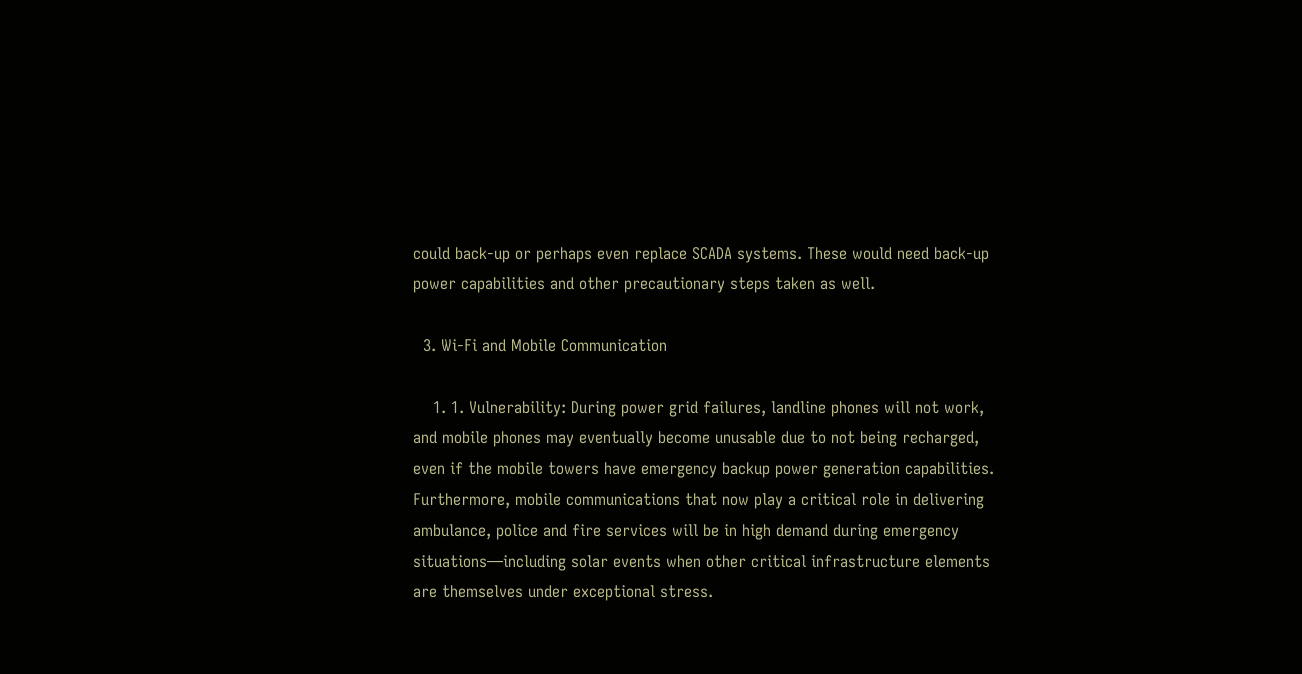could back-up or perhaps even replace SCADA systems. These would need back-up power capabilities and other precautionary steps taken as well.

  3. Wi-Fi and Mobile Communication

    1. 1. Vulnerability: During power grid failures, landline phones will not work, and mobile phones may eventually become unusable due to not being recharged, even if the mobile towers have emergency backup power generation capabilities. Furthermore, mobile communications that now play a critical role in delivering ambulance, police and fire services will be in high demand during emergency situations—including solar events when other critical infrastructure elements are themselves under exceptional stress.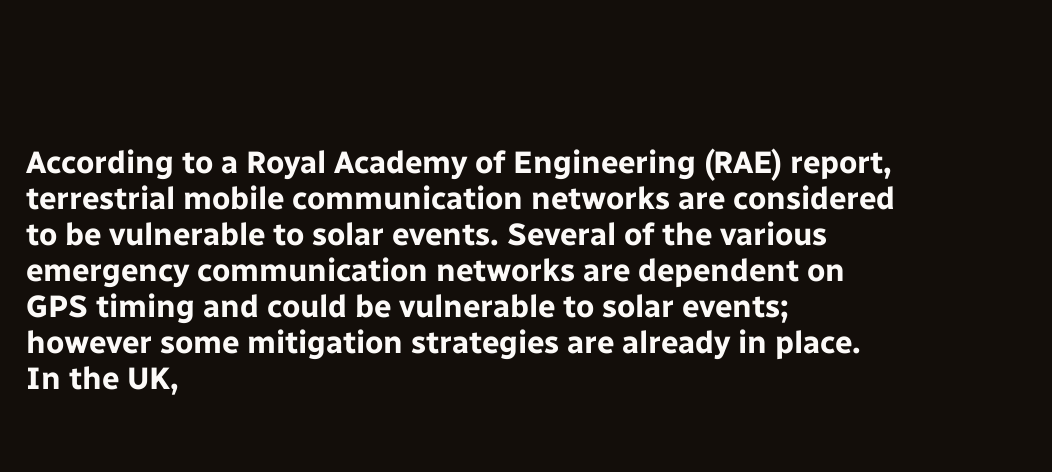According to a Royal Academy of Engineering (RAE) report, terrestrial mobile communication networks are considered to be vulnerable to solar events. Several of the various emergency communication networks are dependent on GPS timing and could be vulnerable to solar events; however some mitigation strategies are already in place. In the UK,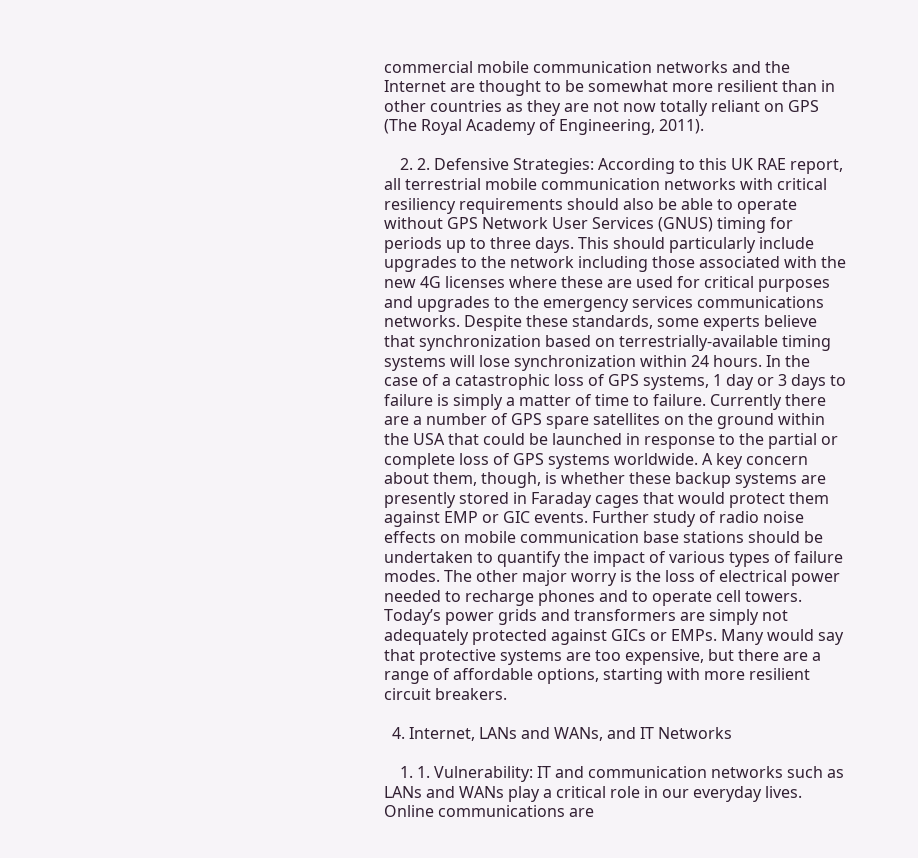commercial mobile communication networks and the Internet are thought to be somewhat more resilient than in other countries as they are not now totally reliant on GPS (The Royal Academy of Engineering, 2011).

    2. 2. Defensive Strategies: According to this UK RAE report, all terrestrial mobile communication networks with critical resiliency requirements should also be able to operate without GPS Network User Services (GNUS) timing for periods up to three days. This should particularly include upgrades to the network including those associated with the new 4G licenses where these are used for critical purposes and upgrades to the emergency services communications networks. Despite these standards, some experts believe that synchronization based on terrestrially-available timing systems will lose synchronization within 24 hours. In the case of a catastrophic loss of GPS systems, 1 day or 3 days to failure is simply a matter of time to failure. Currently there are a number of GPS spare satellites on the ground within the USA that could be launched in response to the partial or complete loss of GPS systems worldwide. A key concern about them, though, is whether these backup systems are presently stored in Faraday cages that would protect them against EMP or GIC events. Further study of radio noise effects on mobile communication base stations should be undertaken to quantify the impact of various types of failure modes. The other major worry is the loss of electrical power needed to recharge phones and to operate cell towers. Today’s power grids and transformers are simply not adequately protected against GICs or EMPs. Many would say that protective systems are too expensive, but there are a range of affordable options, starting with more resilient circuit breakers.

  4. Internet, LANs and WANs, and IT Networks

    1. 1. Vulnerability: IT and communication networks such as LANs and WANs play a critical role in our everyday lives. Online communications are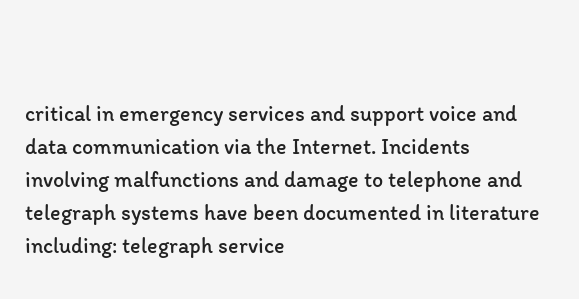critical in emergency services and support voice and data communication via the Internet. Incidents involving malfunctions and damage to telephone and telegraph systems have been documented in literature including: telegraph service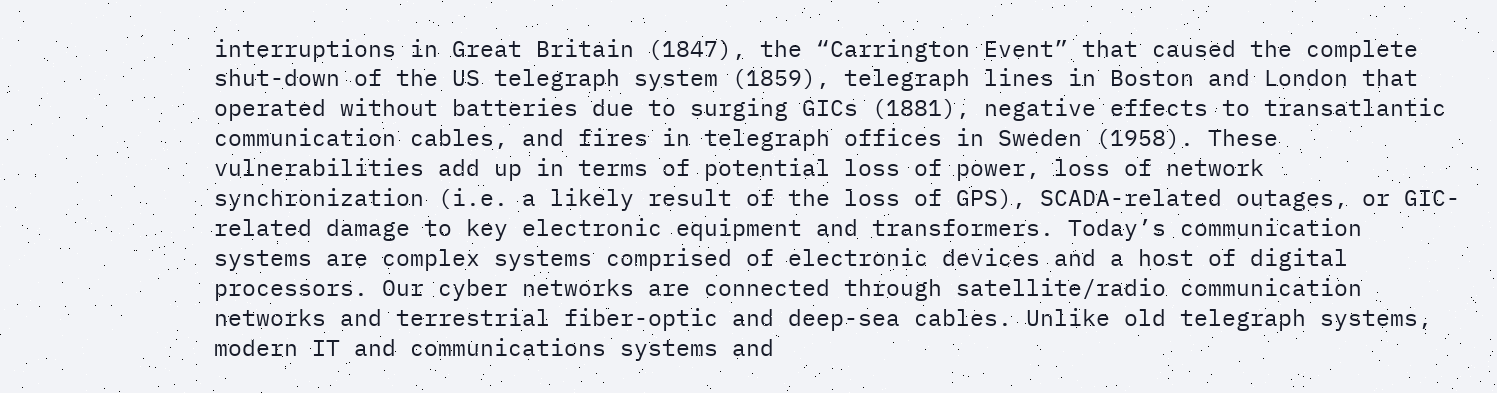interruptions in Great Britain (1847), the “Carrington Event” that caused the complete shut-down of the US telegraph system (1859), telegraph lines in Boston and London that operated without batteries due to surging GICs (1881), negative effects to transatlantic communication cables, and fires in telegraph offices in Sweden (1958). These vulnerabilities add up in terms of potential loss of power, loss of network synchronization (i.e. a likely result of the loss of GPS), SCADA-related outages, or GIC-related damage to key electronic equipment and transformers. Today’s communication systems are complex systems comprised of electronic devices and a host of digital processors. Our cyber networks are connected through satellite/radio communication networks and terrestrial fiber-optic and deep-sea cables. Unlike old telegraph systems, modern IT and communications systems and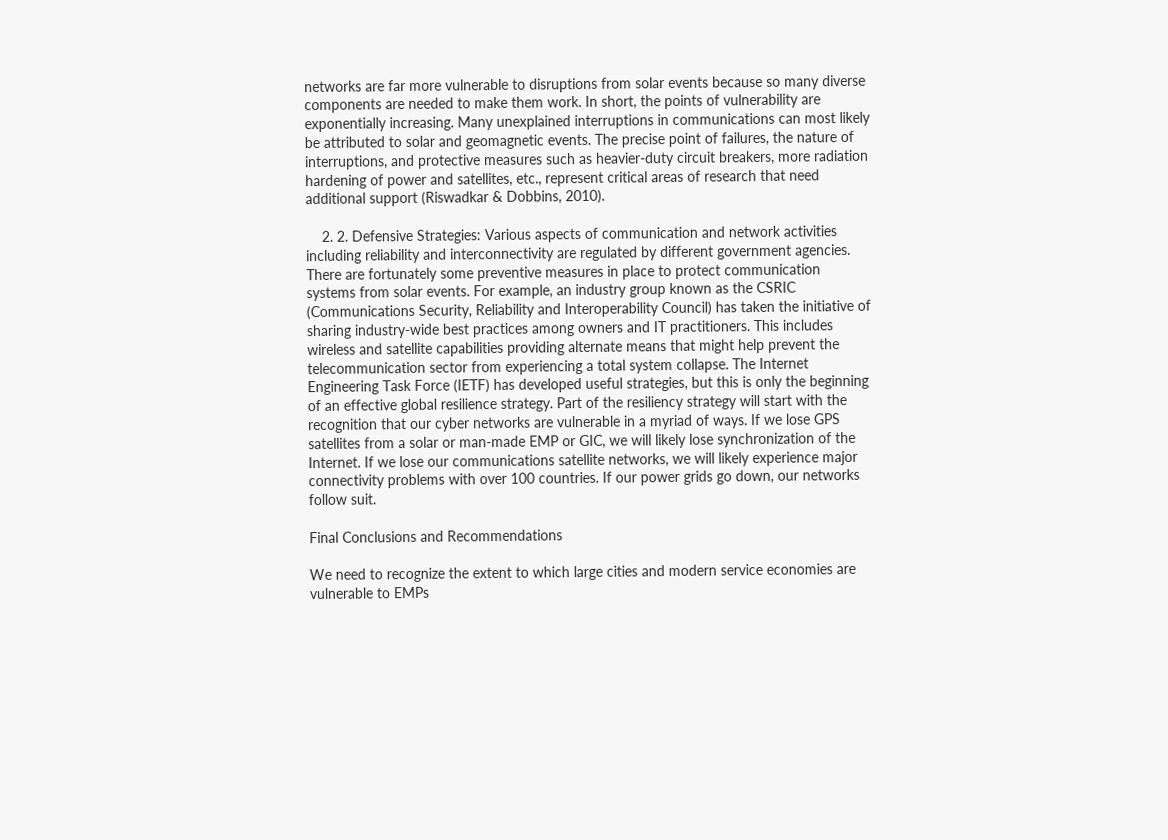networks are far more vulnerable to disruptions from solar events because so many diverse components are needed to make them work. In short, the points of vulnerability are exponentially increasing. Many unexplained interruptions in communications can most likely be attributed to solar and geomagnetic events. The precise point of failures, the nature of interruptions, and protective measures such as heavier-duty circuit breakers, more radiation hardening of power and satellites, etc., represent critical areas of research that need additional support (Riswadkar & Dobbins, 2010).

    2. 2. Defensive Strategies: Various aspects of communication and network activities including reliability and interconnectivity are regulated by different government agencies. There are fortunately some preventive measures in place to protect communication systems from solar events. For example, an industry group known as the CSRIC (Communications Security, Reliability and Interoperability Council) has taken the initiative of sharing industry-wide best practices among owners and IT practitioners. This includes wireless and satellite capabilities providing alternate means that might help prevent the telecommunication sector from experiencing a total system collapse. The Internet Engineering Task Force (IETF) has developed useful strategies, but this is only the beginning of an effective global resilience strategy. Part of the resiliency strategy will start with the recognition that our cyber networks are vulnerable in a myriad of ways. If we lose GPS satellites from a solar or man-made EMP or GIC, we will likely lose synchronization of the Internet. If we lose our communications satellite networks, we will likely experience major connectivity problems with over 100 countries. If our power grids go down, our networks follow suit.

Final Conclusions and Recommendations

We need to recognize the extent to which large cities and modern service economies are vulnerable to EMPs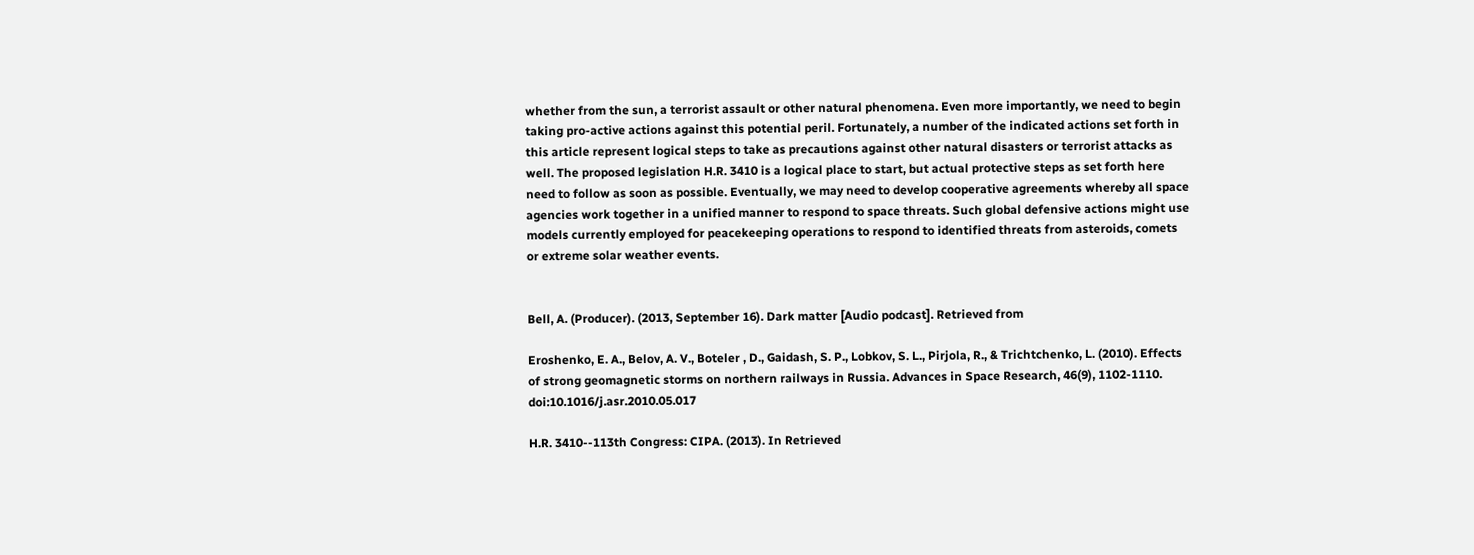whether from the sun, a terrorist assault or other natural phenomena. Even more importantly, we need to begin taking pro-active actions against this potential peril. Fortunately, a number of the indicated actions set forth in this article represent logical steps to take as precautions against other natural disasters or terrorist attacks as well. The proposed legislation H.R. 3410 is a logical place to start, but actual protective steps as set forth here need to follow as soon as possible. Eventually, we may need to develop cooperative agreements whereby all space agencies work together in a unified manner to respond to space threats. Such global defensive actions might use models currently employed for peacekeeping operations to respond to identified threats from asteroids, comets or extreme solar weather events.


Bell, A. (Producer). (2013, September 16). Dark matter [Audio podcast]. Retrieved from

Eroshenko, E. A., Belov, A. V., Boteler , D., Gaidash, S. P., Lobkov, S. L., Pirjola, R., & Trichtchenko, L. (2010). Effects of strong geomagnetic storms on northern railways in Russia. Advances in Space Research, 46(9), 1102-1110. doi:10.1016/j.asr.2010.05.017

H.R. 3410--113th Congress: CIPA. (2013). In Retrieved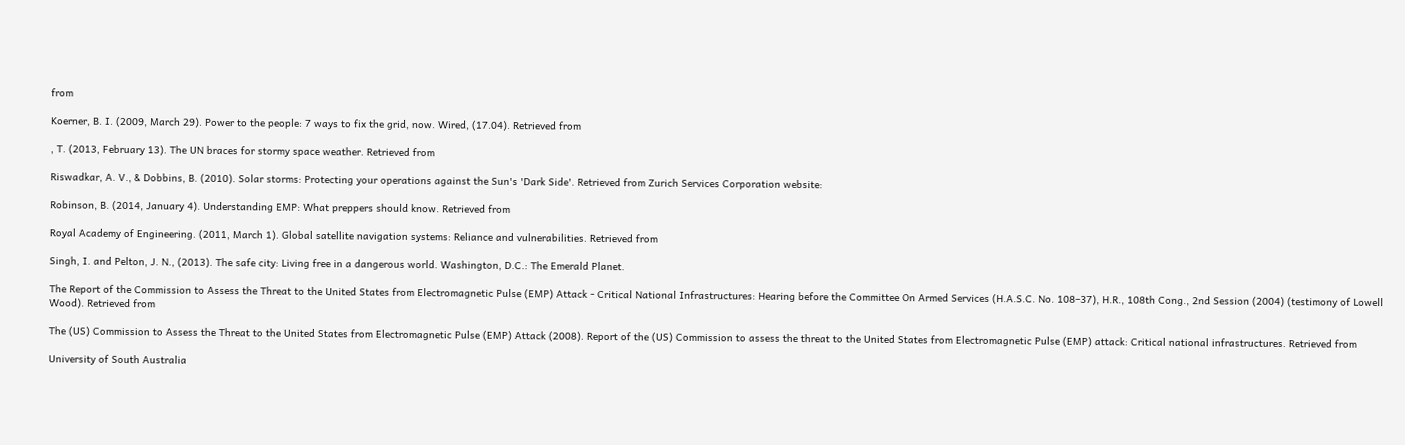from

Koerner, B. I. (2009, March 29). Power to the people: 7 ways to fix the grid, now. Wired, (17.04). Retrieved from

, T. (2013, February 13). The UN braces for stormy space weather. Retrieved from

Riswadkar, A. V., & Dobbins, B. (2010). Solar storms: Protecting your operations against the Sun's 'Dark Side'. Retrieved from Zurich Services Corporation website:

Robinson, B. (2014, January 4). Understanding EMP: What preppers should know. Retrieved from

Royal Academy of Engineering. (2011, March 1). Global satellite navigation systems: Reliance and vulnerabilities. Retrieved from

Singh, I. and Pelton, J. N., (2013). The safe city: Living free in a dangerous world. Washington, D.C.: The Emerald Planet.

The Report of the Commission to Assess the Threat to the United States from Electromagnetic Pulse (EMP) Attack - Critical National Infrastructures: Hearing before the Committee On Armed Services (H.A.S.C. No. 108–37), H.R., 108th Cong., 2nd Session (2004) (testimony of Lowell Wood). Retrieved from

The (US) Commission to Assess the Threat to the United States from Electromagnetic Pulse (EMP) Attack (2008). Report of the (US) Commission to assess the threat to the United States from Electromagnetic Pulse (EMP) attack: Critical national infrastructures. Retrieved from

University of South Australia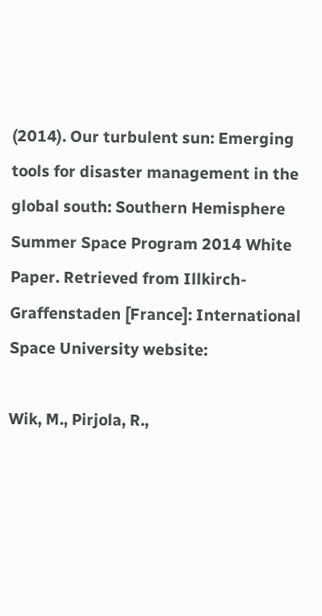(2014). Our turbulent sun: Emerging tools for disaster management in the global south: Southern Hemisphere Summer Space Program 2014 White Paper. Retrieved from Illkirch-Graffenstaden [France]: International Space University website:

Wik, M., Pirjola, R.,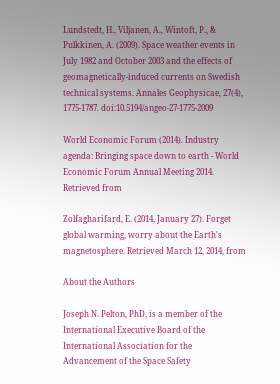Lundstedt, H., Viljanen, A., Wintoft, P., & Pulkkinen, A. (2009). Space weather events in July 1982 and October 2003 and the effects of geomagnetically-induced currents on Swedish technical systems. Annales Geophysicae, 27(4), 1775-1787. doi:10.5194/angeo-27-1775-2009

World Economic Forum (2014). Industry agenda: Bringing space down to earth - World Economic Forum Annual Meeting 2014. Retrieved from

Zolfagharifard, E. (2014, January 27). Forget global warming, worry about the Earth's magnetosphere. Retrieved March 12, 2014, from

About the Authors

Joseph N. Pelton, PhD, is a member of the International Executive Board of the International Association for the Advancement of the Space Safety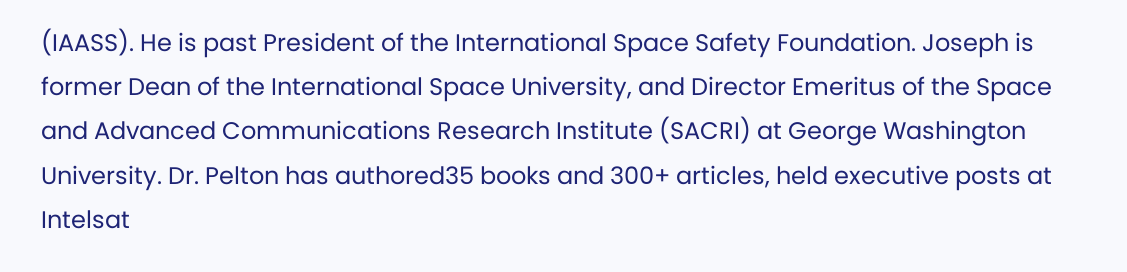(IAASS). He is past President of the International Space Safety Foundation. Joseph is former Dean of the International Space University, and Director Emeritus of the Space and Advanced Communications Research Institute (SACRI) at George Washington University. Dr. Pelton has authored35 books and 300+ articles, held executive posts at Intelsat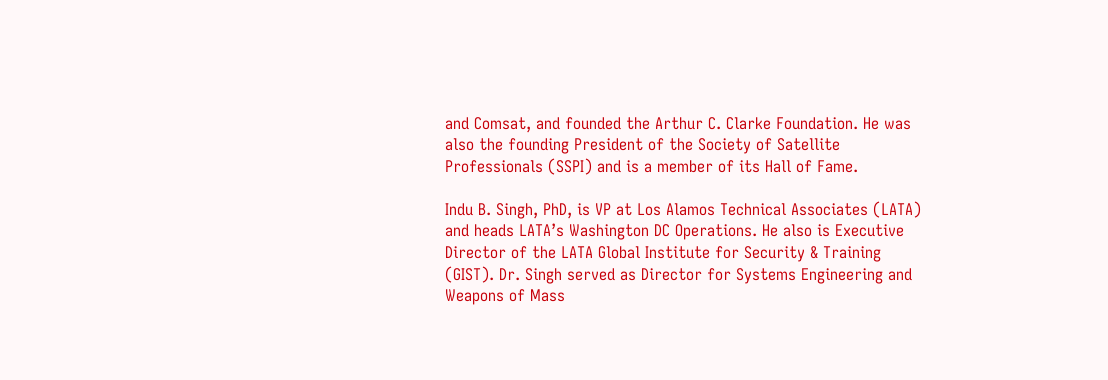and Comsat, and founded the Arthur C. Clarke Foundation. He was also the founding President of the Society of Satellite Professionals (SSPI) and is a member of its Hall of Fame.

Indu B. Singh, PhD, is VP at Los Alamos Technical Associates (LATA) and heads LATA’s Washington DC Operations. He also is Executive Director of the LATA Global Institute for Security & Training (GIST). Dr. Singh served as Director for Systems Engineering and Weapons of Mass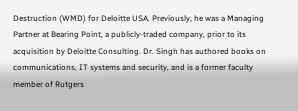Destruction (WMD) for Deloitte USA. Previously, he was a Managing Partner at Bearing Point, a publicly-traded company, prior to its acquisition by Deloitte Consulting. Dr. Singh has authored books on communications, IT systems and security, and is a former faculty member of Rutgers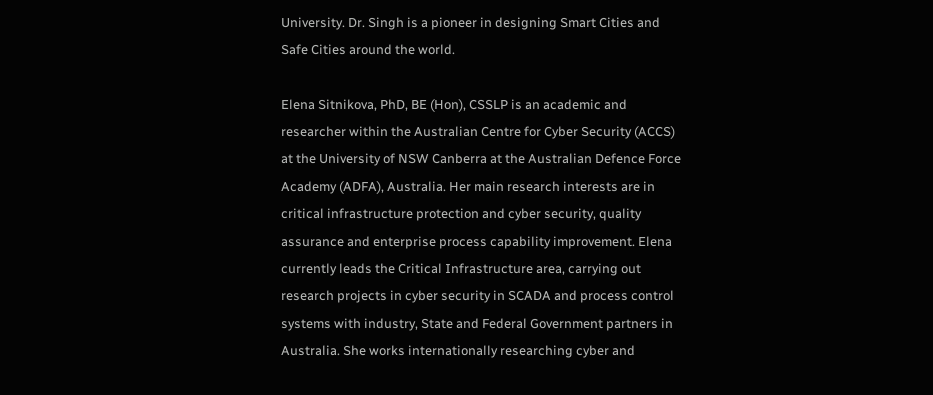University. Dr. Singh is a pioneer in designing Smart Cities and Safe Cities around the world.

Elena Sitnikova, PhD, BE (Hon), CSSLP is an academic and researcher within the Australian Centre for Cyber Security (ACCS) at the University of NSW Canberra at the Australian Defence Force Academy (ADFA), Australia. Her main research interests are in critical infrastructure protection and cyber security, quality assurance and enterprise process capability improvement. Elena currently leads the Critical Infrastructure area, carrying out research projects in cyber security in SCADA and process control systems with industry, State and Federal Government partners in Australia. She works internationally researching cyber and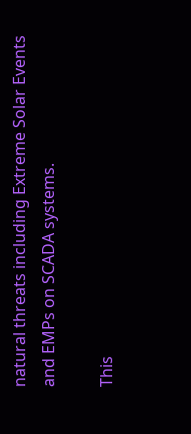natural threats including Extreme Solar Events and EMPs on SCADA systems.

This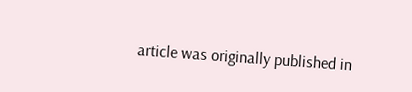article was originally published in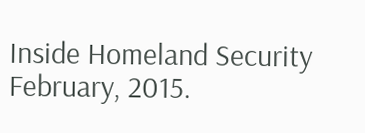Inside Homeland Security February, 2015.